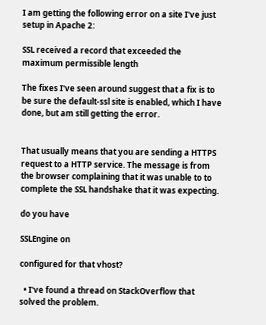I am getting the following error on a site I've just setup in Apache 2:

SSL received a record that exceeded the maximum permissible length

The fixes I've seen around suggest that a fix is to be sure the default-ssl site is enabled, which I have done, but am still getting the error.


That usually means that you are sending a HTTPS request to a HTTP service. The message is from the browser complaining that it was unable to to complete the SSL handshake that it was expecting.

do you have

SSLEngine on

configured for that vhost?

  • I've found a thread on StackOverflow that solved the problem.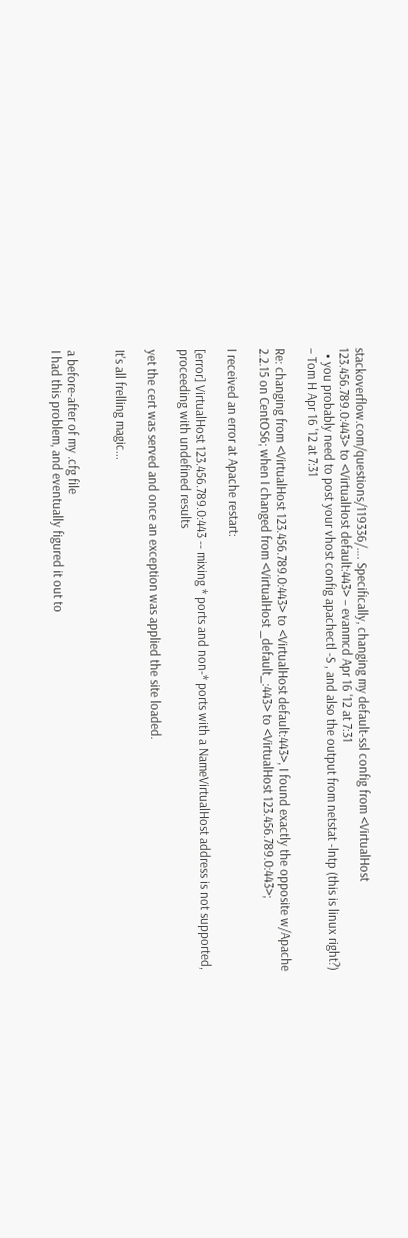stackoverflow.com/questions/119336/…. Specifically, changing my default-ssl config from <VirtualHost 123.456.789.0:443> to <VirtualHost default:443> – evanmcd Apr 16 '12 at 7:31
  • you probably need to post your vhost config apachectl -S , and also the output from netstat -lntp (this is linux right?) – Tom H Apr 16 '12 at 7:31

Re: changing from <VirtualHost 123.456.789.0:443> to <VirtualHost default:443>, I found exactly the opposite w/Apache 2.2.15 on CentOS6; when I changed from <VirtualHost _default_:443> to <VirtualHost 123.456.789.0:443>;

I received an error at Apache restart:

[error] VirtualHost 123.456.789.0:443 -- mixing * ports and non-* ports with a NameVirtualHost address is not supported, proceeding with undefined results

yet the cert was served and once an exception was applied the site loaded.

It's all frelling magic...


a before-after of my .cfg file
I had this problem, and eventually figured it out to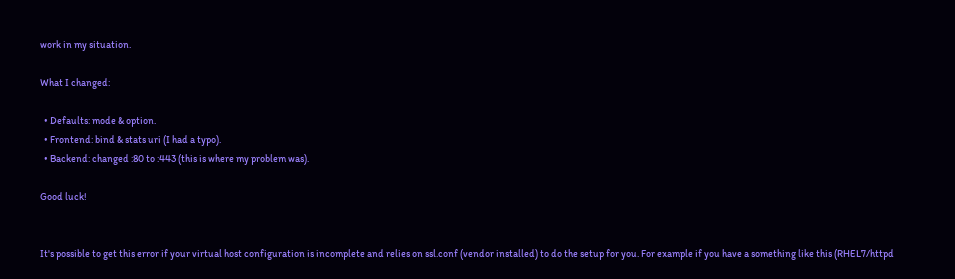work in my situation.

What I changed:

  • Defaults: mode & option.
  • Frontend: bind & stats uri (I had a typo).
  • Backend: changed :80 to :443 (this is where my problem was).

Good luck!


It's possible to get this error if your virtual host configuration is incomplete and relies on ssl.conf (vendor installed) to do the setup for you. For example if you have a something like this (RHEL7/httpd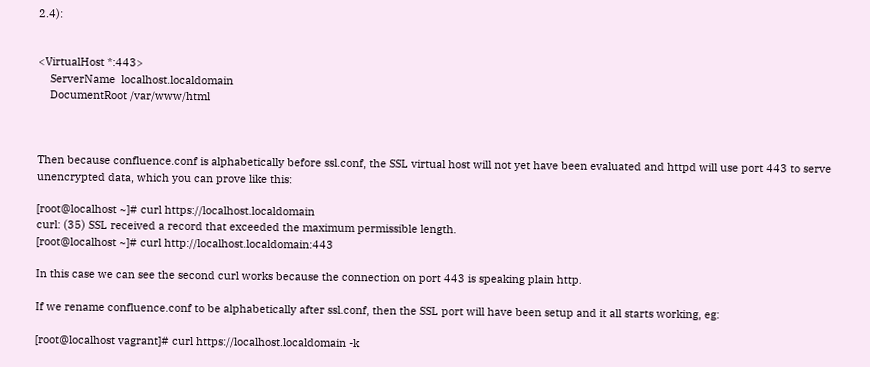2.4):


<VirtualHost *:443>
    ServerName  localhost.localdomain
    DocumentRoot /var/www/html



Then because confluence.conf is alphabetically before ssl.conf, the SSL virtual host will not yet have been evaluated and httpd will use port 443 to serve unencrypted data, which you can prove like this:

[root@localhost ~]# curl https://localhost.localdomain
curl: (35) SSL received a record that exceeded the maximum permissible length.
[root@localhost ~]# curl http://localhost.localdomain:443

In this case we can see the second curl works because the connection on port 443 is speaking plain http.

If we rename confluence.conf to be alphabetically after ssl.conf, then the SSL port will have been setup and it all starts working, eg:

[root@localhost vagrant]# curl https://localhost.localdomain -k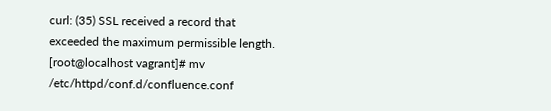curl: (35) SSL received a record that exceeded the maximum permissible length.
[root@localhost vagrant]# mv /etc/httpd/conf.d/confluence.conf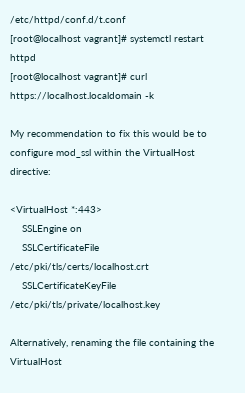/etc/httpd/conf.d/t.conf
[root@localhost vagrant]# systemctl restart httpd
[root@localhost vagrant]# curl https://localhost.localdomain -k

My recommendation to fix this would be to configure mod_ssl within the VirtualHost directive:

<VirtualHost *:443>
    SSLEngine on
    SSLCertificateFile /etc/pki/tls/certs/localhost.crt
    SSLCertificateKeyFile /etc/pki/tls/private/localhost.key

Alternatively, renaming the file containing the VirtualHost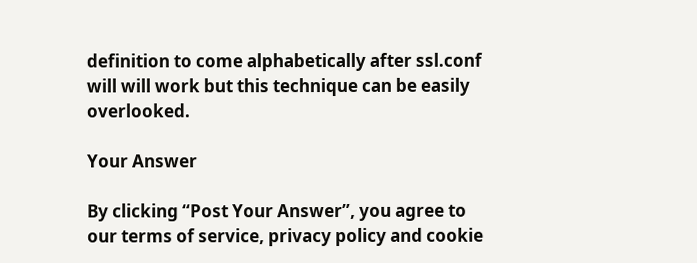definition to come alphabetically after ssl.conf will will work but this technique can be easily overlooked.

Your Answer

By clicking “Post Your Answer”, you agree to our terms of service, privacy policy and cookie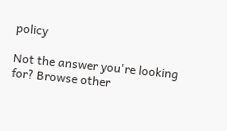policy

Not the answer you're looking for? Browse other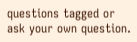questions tagged or ask your own question.